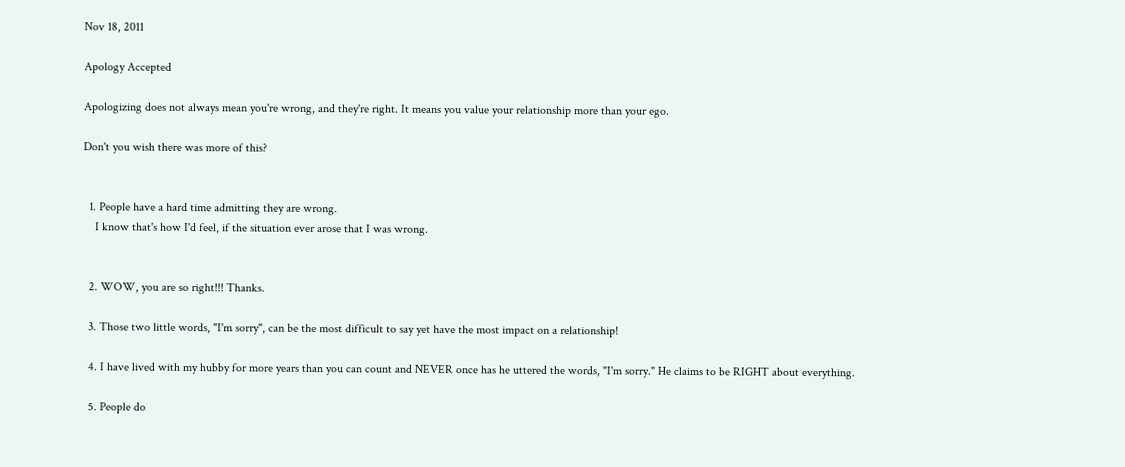Nov 18, 2011

Apology Accepted

Apologizing does not always mean you're wrong, and they're right. It means you value your relationship more than your ego.

Don't you wish there was more of this?


  1. People have a hard time admitting they are wrong.
    I know that's how I'd feel, if the situation ever arose that I was wrong.


  2. WOW, you are so right!!! Thanks.

  3. Those two little words, "I'm sorry", can be the most difficult to say yet have the most impact on a relationship!

  4. I have lived with my hubby for more years than you can count and NEVER once has he uttered the words, "I'm sorry." He claims to be RIGHT about everything.

  5. People do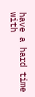have a hard time with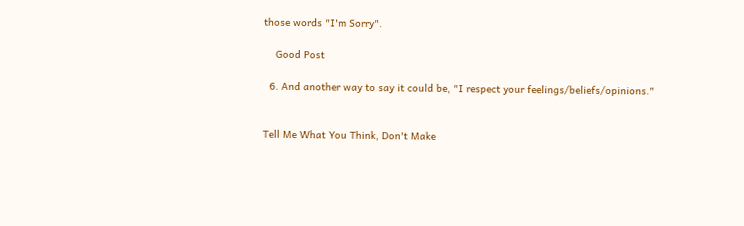those words "I'm Sorry".

    Good Post

  6. And another way to say it could be, "I respect your feelings/beliefs/opinions."


Tell Me What You Think, Don't Make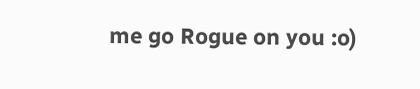me go Rogue on you :o)